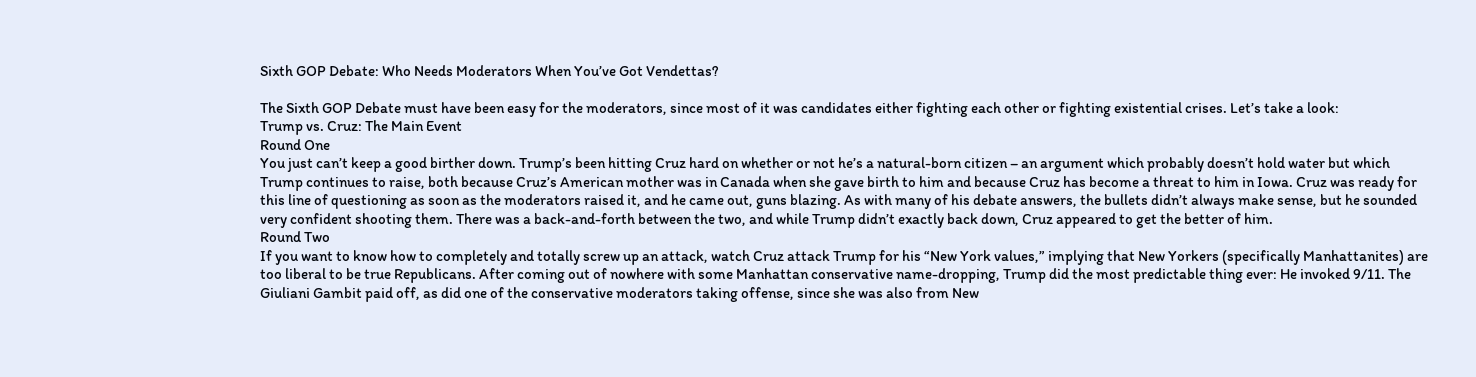Sixth GOP Debate: Who Needs Moderators When You’ve Got Vendettas?

The Sixth GOP Debate must have been easy for the moderators, since most of it was candidates either fighting each other or fighting existential crises. Let’s take a look:
Trump vs. Cruz: The Main Event
Round One
You just can’t keep a good birther down. Trump’s been hitting Cruz hard on whether or not he’s a natural-born citizen – an argument which probably doesn’t hold water but which Trump continues to raise, both because Cruz’s American mother was in Canada when she gave birth to him and because Cruz has become a threat to him in Iowa. Cruz was ready for this line of questioning as soon as the moderators raised it, and he came out, guns blazing. As with many of his debate answers, the bullets didn’t always make sense, but he sounded very confident shooting them. There was a back-and-forth between the two, and while Trump didn’t exactly back down, Cruz appeared to get the better of him.
Round Two
If you want to know how to completely and totally screw up an attack, watch Cruz attack Trump for his “New York values,” implying that New Yorkers (specifically Manhattanites) are too liberal to be true Republicans. After coming out of nowhere with some Manhattan conservative name-dropping, Trump did the most predictable thing ever: He invoked 9/11. The Giuliani Gambit paid off, as did one of the conservative moderators taking offense, since she was also from New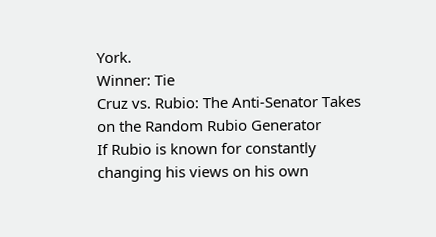York.
Winner: Tie
Cruz vs. Rubio: The Anti-Senator Takes on the Random Rubio Generator
If Rubio is known for constantly changing his views on his own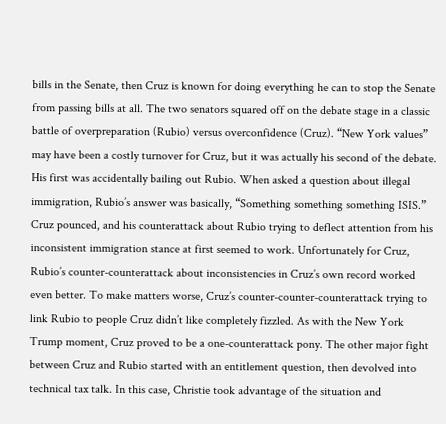bills in the Senate, then Cruz is known for doing everything he can to stop the Senate from passing bills at all. The two senators squared off on the debate stage in a classic battle of overpreparation (Rubio) versus overconfidence (Cruz). “New York values” may have been a costly turnover for Cruz, but it was actually his second of the debate. His first was accidentally bailing out Rubio. When asked a question about illegal immigration, Rubio’s answer was basically, “Something something something ISIS.” Cruz pounced, and his counterattack about Rubio trying to deflect attention from his inconsistent immigration stance at first seemed to work. Unfortunately for Cruz, Rubio’s counter-counterattack about inconsistencies in Cruz’s own record worked even better. To make matters worse, Cruz’s counter-counter-counterattack trying to link Rubio to people Cruz didn’t like completely fizzled. As with the New York Trump moment, Cruz proved to be a one-counterattack pony. The other major fight between Cruz and Rubio started with an entitlement question, then devolved into technical tax talk. In this case, Christie took advantage of the situation and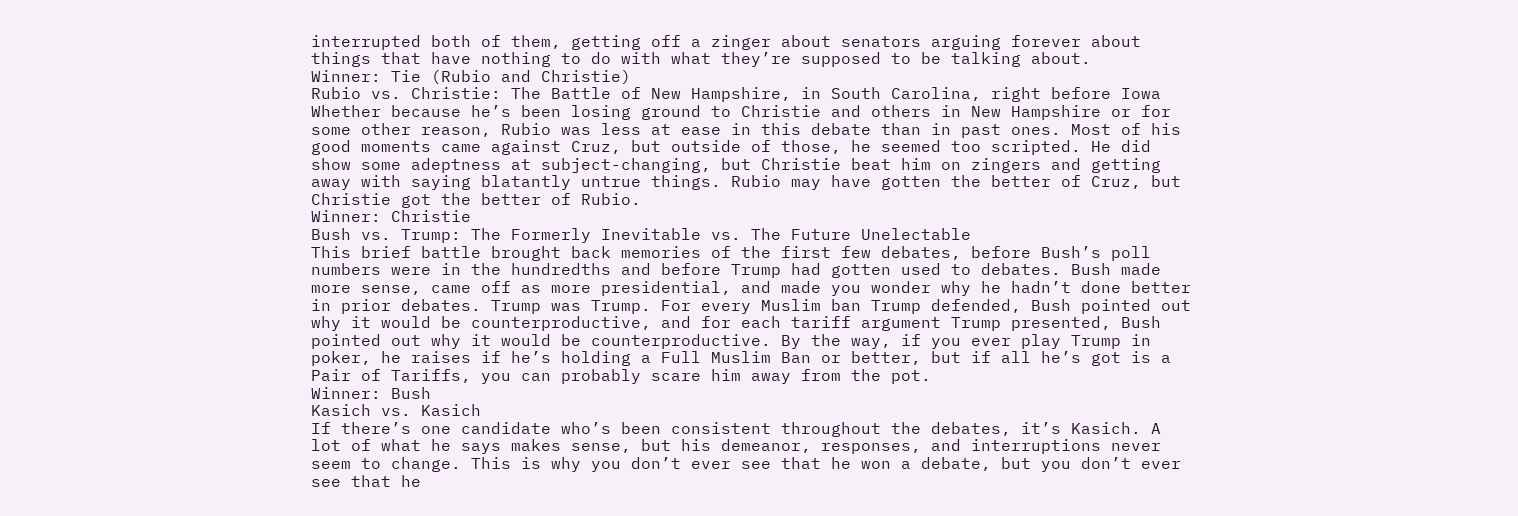interrupted both of them, getting off a zinger about senators arguing forever about things that have nothing to do with what they’re supposed to be talking about.
Winner: Tie (Rubio and Christie)
Rubio vs. Christie: The Battle of New Hampshire, in South Carolina, right before Iowa
Whether because he’s been losing ground to Christie and others in New Hampshire or for some other reason, Rubio was less at ease in this debate than in past ones. Most of his good moments came against Cruz, but outside of those, he seemed too scripted. He did show some adeptness at subject-changing, but Christie beat him on zingers and getting away with saying blatantly untrue things. Rubio may have gotten the better of Cruz, but Christie got the better of Rubio.
Winner: Christie
Bush vs. Trump: The Formerly Inevitable vs. The Future Unelectable
This brief battle brought back memories of the first few debates, before Bush’s poll numbers were in the hundredths and before Trump had gotten used to debates. Bush made more sense, came off as more presidential, and made you wonder why he hadn’t done better in prior debates. Trump was Trump. For every Muslim ban Trump defended, Bush pointed out why it would be counterproductive, and for each tariff argument Trump presented, Bush pointed out why it would be counterproductive. By the way, if you ever play Trump in poker, he raises if he’s holding a Full Muslim Ban or better, but if all he’s got is a Pair of Tariffs, you can probably scare him away from the pot.
Winner: Bush
Kasich vs. Kasich
If there’s one candidate who’s been consistent throughout the debates, it’s Kasich. A lot of what he says makes sense, but his demeanor, responses, and interruptions never seem to change. This is why you don’t ever see that he won a debate, but you don’t ever see that he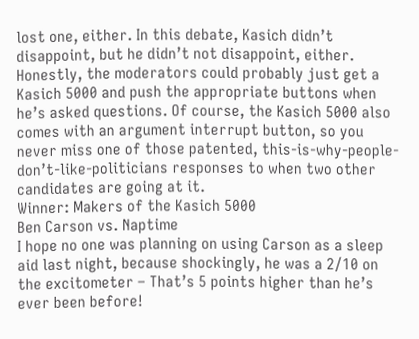lost one, either. In this debate, Kasich didn’t disappoint, but he didn’t not disappoint, either. Honestly, the moderators could probably just get a Kasich 5000 and push the appropriate buttons when he’s asked questions. Of course, the Kasich 5000 also comes with an argument interrupt button, so you never miss one of those patented, this-is-why-people-don’t-like-politicians responses to when two other candidates are going at it.
Winner: Makers of the Kasich 5000
Ben Carson vs. Naptime
I hope no one was planning on using Carson as a sleep aid last night, because shockingly, he was a 2/10 on the excitometer – That’s 5 points higher than he’s ever been before!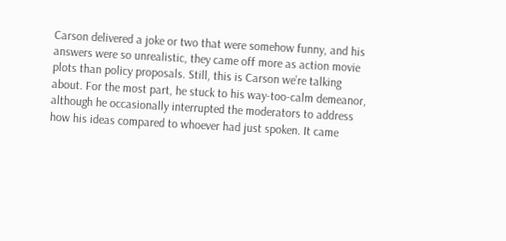Carson delivered a joke or two that were somehow funny, and his answers were so unrealistic, they came off more as action movie plots than policy proposals. Still, this is Carson we’re talking about. For the most part, he stuck to his way-too-calm demeanor, although he occasionally interrupted the moderators to address how his ideas compared to whoever had just spoken. It came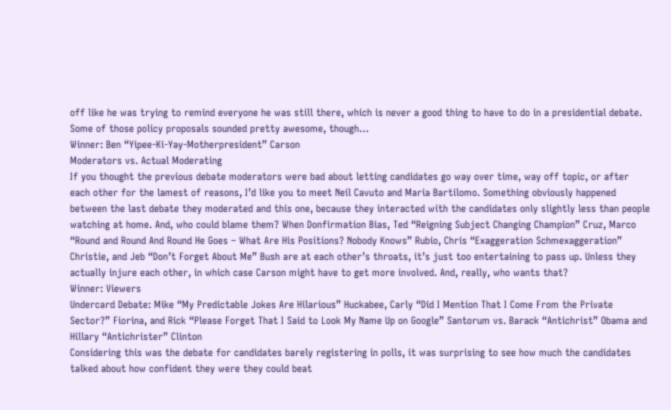off like he was trying to remind everyone he was still there, which is never a good thing to have to do in a presidential debate. Some of those policy proposals sounded pretty awesome, though…
Winner: Ben “Yipee-Ki-Yay-Motherpresident” Carson
Moderators vs. Actual Moderating
If you thought the previous debate moderators were bad about letting candidates go way over time, way off topic, or after each other for the lamest of reasons, I’d like you to meet Neil Cavuto and Maria Bartilomo. Something obviously happened between the last debate they moderated and this one, because they interacted with the candidates only slightly less than people watching at home. And, who could blame them? When Donfirmation Bias, Ted “Reigning Subject Changing Champion” Cruz, Marco “Round and Round And Round He Goes – What Are His Positions? Nobody Knows” Rubio, Chris “Exaggeration Schmexaggeration” Christie, and Jeb “Don’t Forget About Me” Bush are at each other’s throats, it’s just too entertaining to pass up. Unless they actually injure each other, in which case Carson might have to get more involved. And, really, who wants that?
Winner: Viewers
Undercard Debate: Mike “My Predictable Jokes Are Hilarious” Huckabee, Carly “Did I Mention That I Come From the Private Sector?” Fiorina, and Rick “Please Forget That I Said to Look My Name Up on Google” Santorum vs. Barack “Antichrist” Obama and Hillary “Antichrister” Clinton
Considering this was the debate for candidates barely registering in polls, it was surprising to see how much the candidates talked about how confident they were they could beat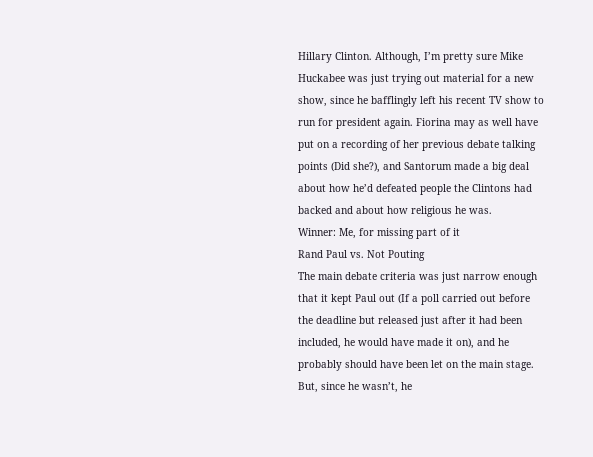Hillary Clinton. Although, I’m pretty sure Mike Huckabee was just trying out material for a new show, since he bafflingly left his recent TV show to run for president again. Fiorina may as well have put on a recording of her previous debate talking points (Did she?), and Santorum made a big deal about how he’d defeated people the Clintons had backed and about how religious he was.
Winner: Me, for missing part of it
Rand Paul vs. Not Pouting
The main debate criteria was just narrow enough that it kept Paul out (If a poll carried out before the deadline but released just after it had been included, he would have made it on), and he probably should have been let on the main stage. But, since he wasn’t, he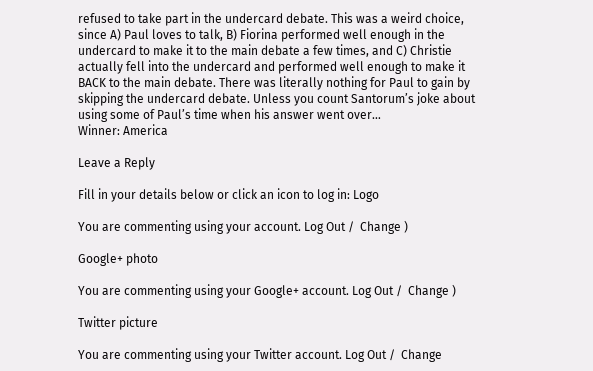refused to take part in the undercard debate. This was a weird choice, since A) Paul loves to talk, B) Fiorina performed well enough in the undercard to make it to the main debate a few times, and C) Christie actually fell into the undercard and performed well enough to make it BACK to the main debate. There was literally nothing for Paul to gain by skipping the undercard debate. Unless you count Santorum’s joke about using some of Paul’s time when his answer went over…
Winner: America

Leave a Reply

Fill in your details below or click an icon to log in: Logo

You are commenting using your account. Log Out /  Change )

Google+ photo

You are commenting using your Google+ account. Log Out /  Change )

Twitter picture

You are commenting using your Twitter account. Log Out /  Change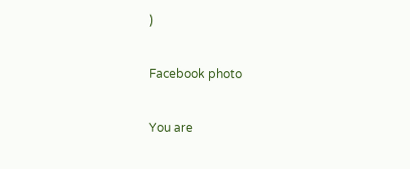)

Facebook photo

You are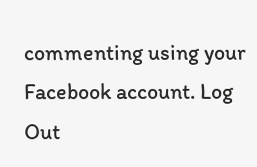commenting using your Facebook account. Log Out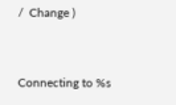/  Change )


Connecting to %s